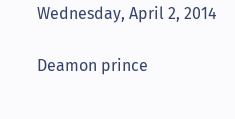Wednesday, April 2, 2014

Deamon prince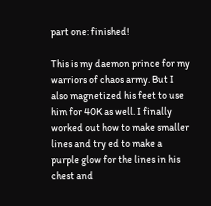part one: finished!

This is my daemon prince for my warriors of chaos army. But I also magnetized his feet to use him for 40K as well. I finally worked out how to make smaller lines and try ed to make a purple glow for the lines in his chest and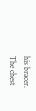his bracer. The chest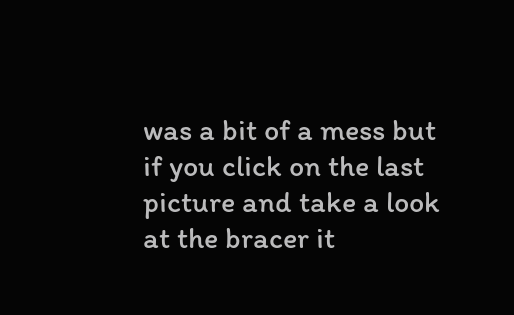was a bit of a mess but if you click on the last picture and take a look at the bracer it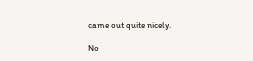came out quite nicely.

No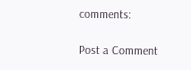comments:

Post a Comment